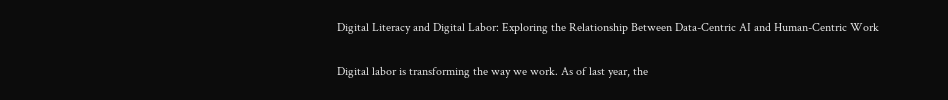Digital Literacy and Digital Labor: Exploring the Relationship Between Data-Centric AI and Human-Centric Work

Digital labor is transforming the way we work. As of last year, the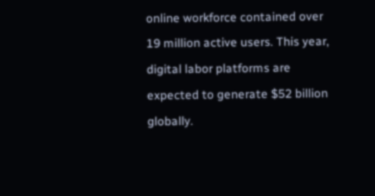online workforce contained over 19 million active users. This year, digital labor platforms are expected to generate $52 billion globally.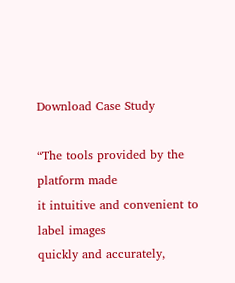Download Case Study

“The tools provided by the platform made
it intuitive and convenient to label images
quickly and accurately,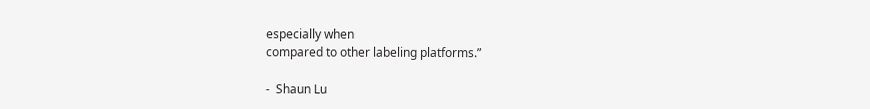especially when
compared to other labeling platforms.”

-  Shaun Lu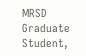MRSD Graduate Student,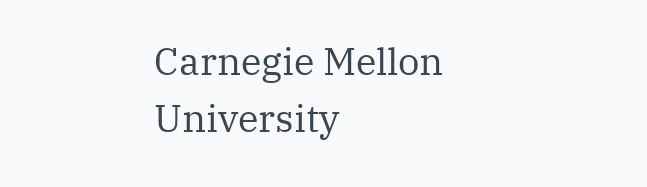Carnegie Mellon University